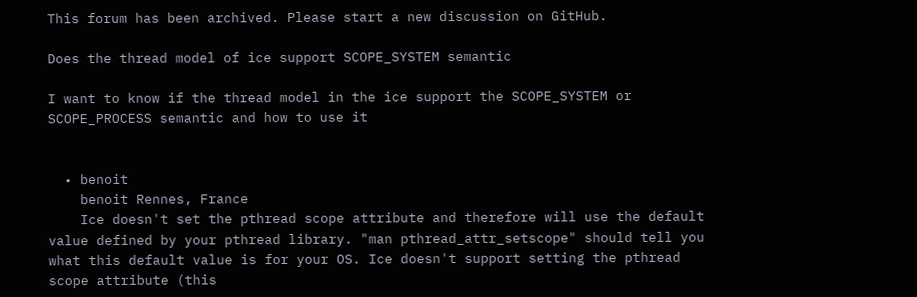This forum has been archived. Please start a new discussion on GitHub.

Does the thread model of ice support SCOPE_SYSTEM semantic

I want to know if the thread model in the ice support the SCOPE_SYSTEM or SCOPE_PROCESS semantic and how to use it


  • benoit
    benoit Rennes, France
    Ice doesn't set the pthread scope attribute and therefore will use the default value defined by your pthread library. "man pthread_attr_setscope" should tell you what this default value is for your OS. Ice doesn't support setting the pthread scope attribute (this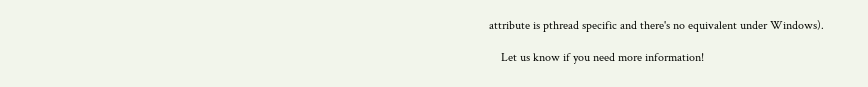attribute is pthread specific and there's no equivalent under Windows).

    Let us know if you need more information!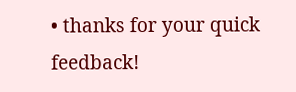• thanks for your quick feedback!